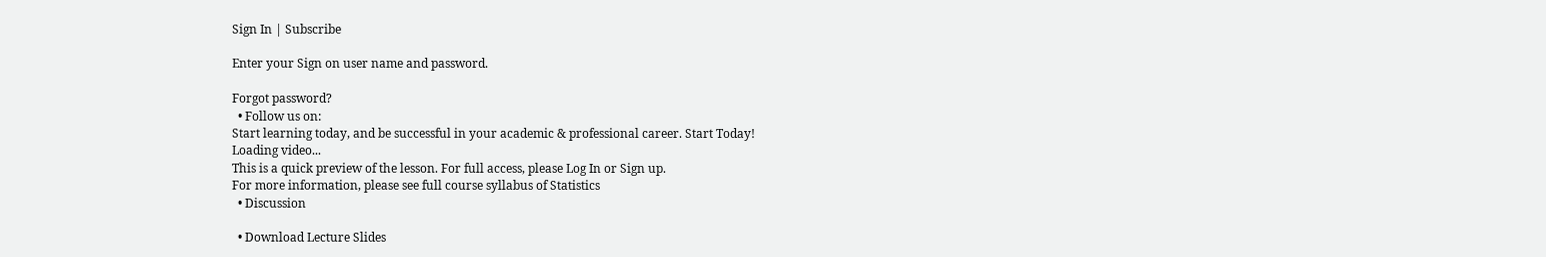Sign In | Subscribe

Enter your Sign on user name and password.

Forgot password?
  • Follow us on:
Start learning today, and be successful in your academic & professional career. Start Today!
Loading video...
This is a quick preview of the lesson. For full access, please Log In or Sign up.
For more information, please see full course syllabus of Statistics
  • Discussion

  • Download Lecture Slides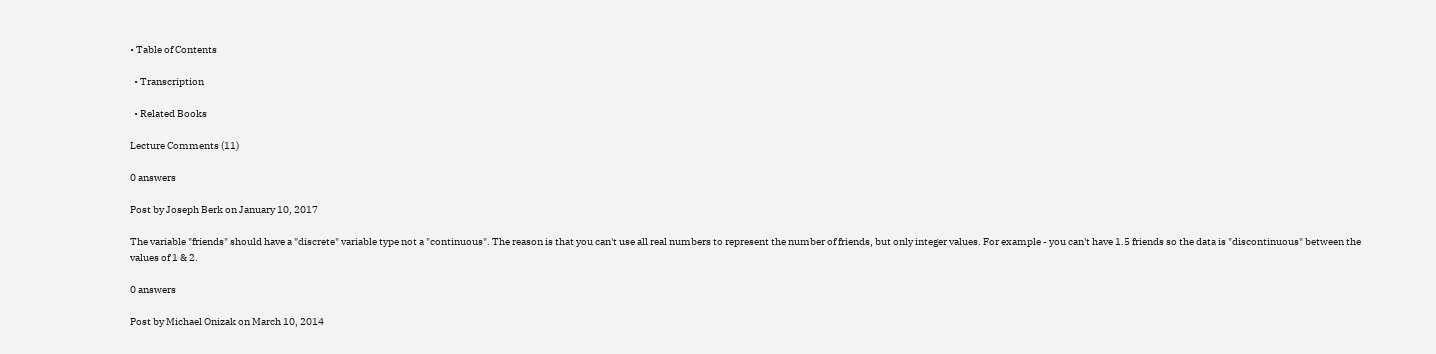• Table of Contents

  • Transcription

  • Related Books

Lecture Comments (11)

0 answers

Post by Joseph Berk on January 10, 2017

The variable "friends" should have a "discrete" variable type not a "continuous". The reason is that you can't use all real numbers to represent the number of friends, but only integer values. For example - you can't have 1.5 friends so the data is "discontinuous" between the values of 1 & 2.

0 answers

Post by Michael Onizak on March 10, 2014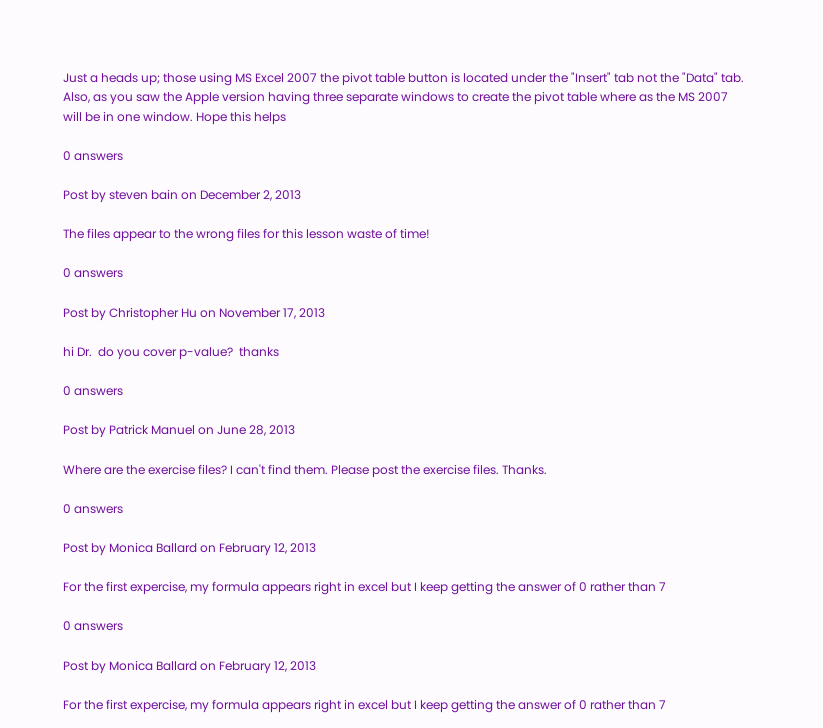Just a heads up; those using MS Excel 2007 the pivot table button is located under the "Insert" tab not the "Data" tab. Also, as you saw the Apple version having three separate windows to create the pivot table where as the MS 2007 will be in one window. Hope this helps

0 answers

Post by steven bain on December 2, 2013

The files appear to the wrong files for this lesson waste of time!

0 answers

Post by Christopher Hu on November 17, 2013

hi Dr.  do you cover p-value?  thanks

0 answers

Post by Patrick Manuel on June 28, 2013

Where are the exercise files? I can't find them. Please post the exercise files. Thanks.

0 answers

Post by Monica Ballard on February 12, 2013

For the first expercise, my formula appears right in excel but I keep getting the answer of 0 rather than 7

0 answers

Post by Monica Ballard on February 12, 2013

For the first expercise, my formula appears right in excel but I keep getting the answer of 0 rather than 7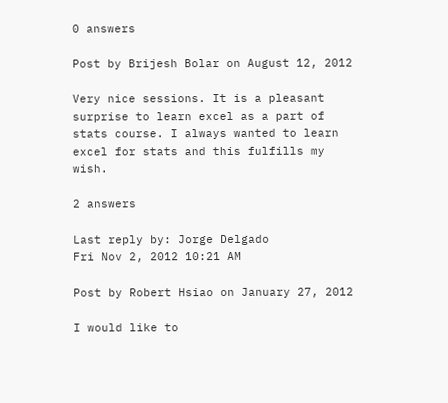0 answers

Post by Brijesh Bolar on August 12, 2012

Very nice sessions. It is a pleasant surprise to learn excel as a part of stats course. I always wanted to learn excel for stats and this fulfills my wish.

2 answers

Last reply by: Jorge Delgado
Fri Nov 2, 2012 10:21 AM

Post by Robert Hsiao on January 27, 2012

I would like to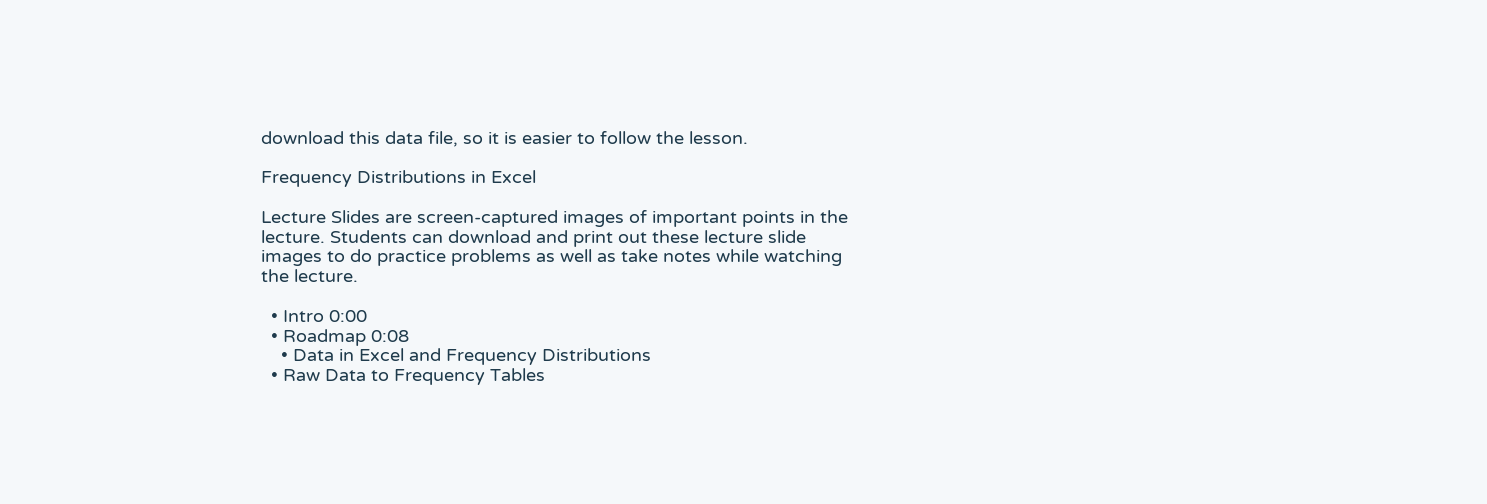download this data file, so it is easier to follow the lesson.

Frequency Distributions in Excel

Lecture Slides are screen-captured images of important points in the lecture. Students can download and print out these lecture slide images to do practice problems as well as take notes while watching the lecture.

  • Intro 0:00
  • Roadmap 0:08
    • Data in Excel and Frequency Distributions
  • Raw Data to Frequency Tables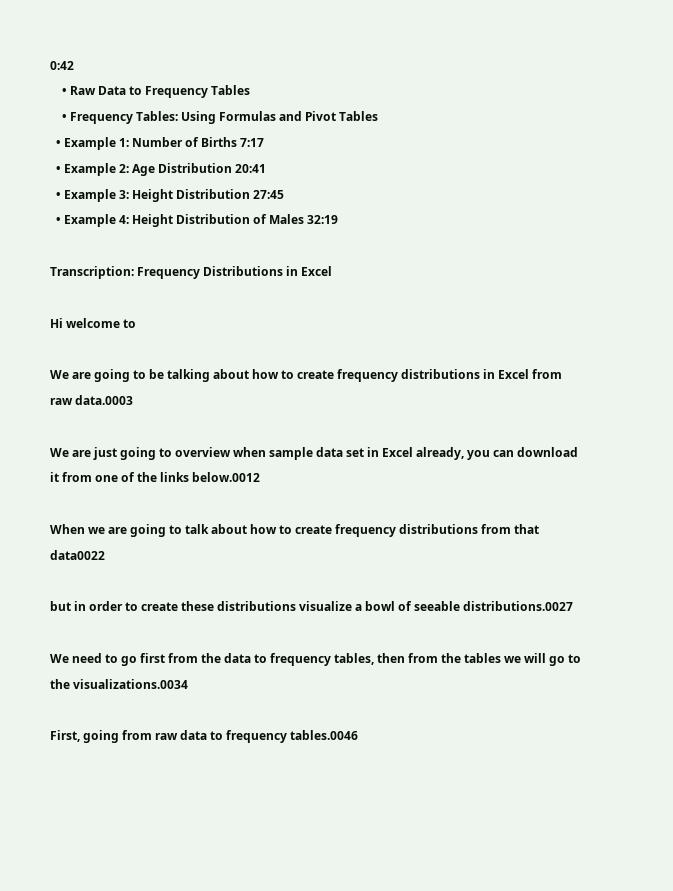0:42
    • Raw Data to Frequency Tables
    • Frequency Tables: Using Formulas and Pivot Tables
  • Example 1: Number of Births 7:17
  • Example 2: Age Distribution 20:41
  • Example 3: Height Distribution 27:45
  • Example 4: Height Distribution of Males 32:19

Transcription: Frequency Distributions in Excel

Hi welcome to

We are going to be talking about how to create frequency distributions in Excel from raw data.0003

We are just going to overview when sample data set in Excel already, you can download it from one of the links below.0012

When we are going to talk about how to create frequency distributions from that data0022

but in order to create these distributions visualize a bowl of seeable distributions.0027

We need to go first from the data to frequency tables, then from the tables we will go to the visualizations.0034

First, going from raw data to frequency tables.0046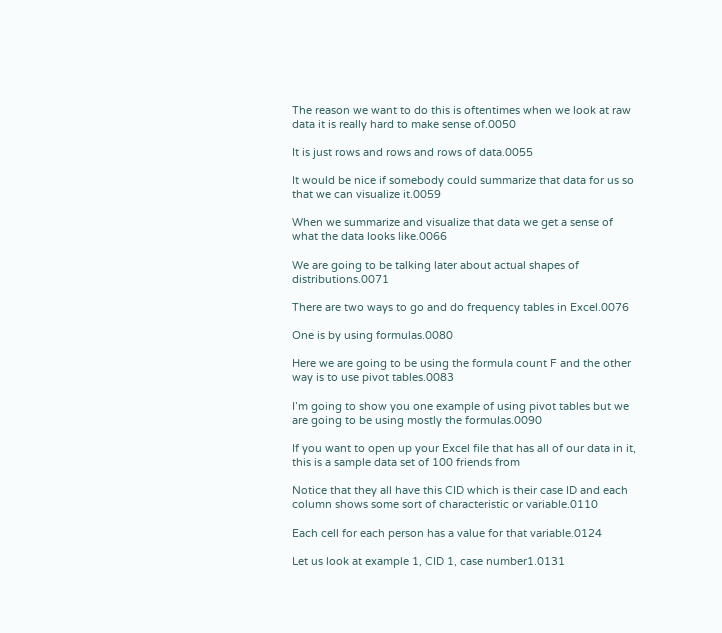The reason we want to do this is oftentimes when we look at raw data it is really hard to make sense of.0050

It is just rows and rows and rows of data.0055

It would be nice if somebody could summarize that data for us so that we can visualize it.0059

When we summarize and visualize that data we get a sense of what the data looks like.0066

We are going to be talking later about actual shapes of distributions.0071

There are two ways to go and do frequency tables in Excel.0076

One is by using formulas.0080

Here we are going to be using the formula count F and the other way is to use pivot tables.0083

I’m going to show you one example of using pivot tables but we are going to be using mostly the formulas.0090

If you want to open up your Excel file that has all of our data in it, this is a sample data set of 100 friends from

Notice that they all have this CID which is their case ID and each column shows some sort of characteristic or variable.0110

Each cell for each person has a value for that variable.0124

Let us look at example 1, CID 1, case number1.0131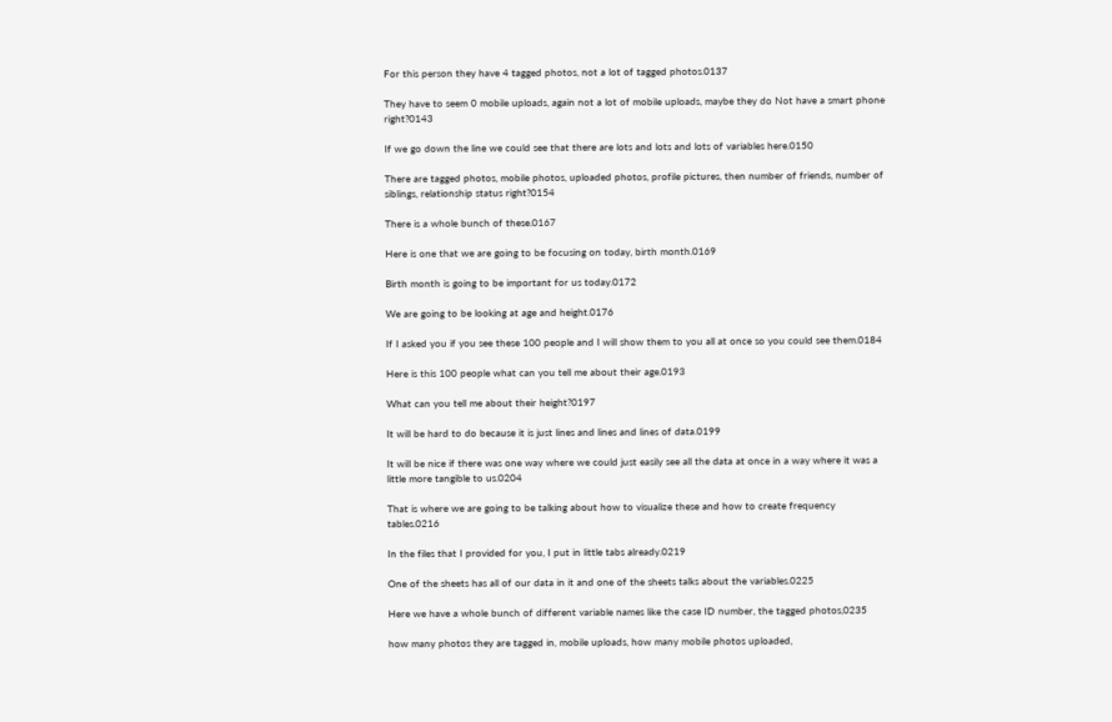For this person they have 4 tagged photos, not a lot of tagged photos.0137

They have to seem 0 mobile uploads, again not a lot of mobile uploads, maybe they do Not have a smart phone right?0143

If we go down the line we could see that there are lots and lots and lots of variables here.0150

There are tagged photos, mobile photos, uploaded photos, profile pictures, then number of friends, number of siblings, relationship status right?0154

There is a whole bunch of these.0167

Here is one that we are going to be focusing on today, birth month.0169

Birth month is going to be important for us today.0172

We are going to be looking at age and height.0176

If I asked you if you see these 100 people and I will show them to you all at once so you could see them.0184

Here is this 100 people what can you tell me about their age.0193

What can you tell me about their height?0197

It will be hard to do because it is just lines and lines and lines of data.0199

It will be nice if there was one way where we could just easily see all the data at once in a way where it was a little more tangible to us.0204

That is where we are going to be talking about how to visualize these and how to create frequency tables.0216

In the files that I provided for you, I put in little tabs already.0219

One of the sheets has all of our data in it and one of the sheets talks about the variables.0225

Here we have a whole bunch of different variable names like the case ID number, the tagged photos,0235

how many photos they are tagged in, mobile uploads, how many mobile photos uploaded,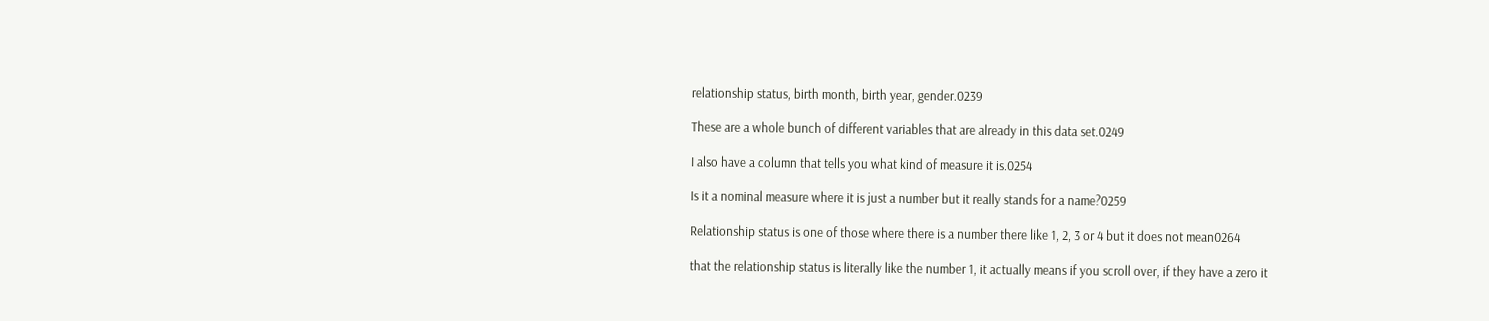relationship status, birth month, birth year, gender.0239

These are a whole bunch of different variables that are already in this data set.0249

I also have a column that tells you what kind of measure it is.0254

Is it a nominal measure where it is just a number but it really stands for a name?0259

Relationship status is one of those where there is a number there like 1, 2, 3 or 4 but it does not mean0264

that the relationship status is literally like the number 1, it actually means if you scroll over, if they have a zero it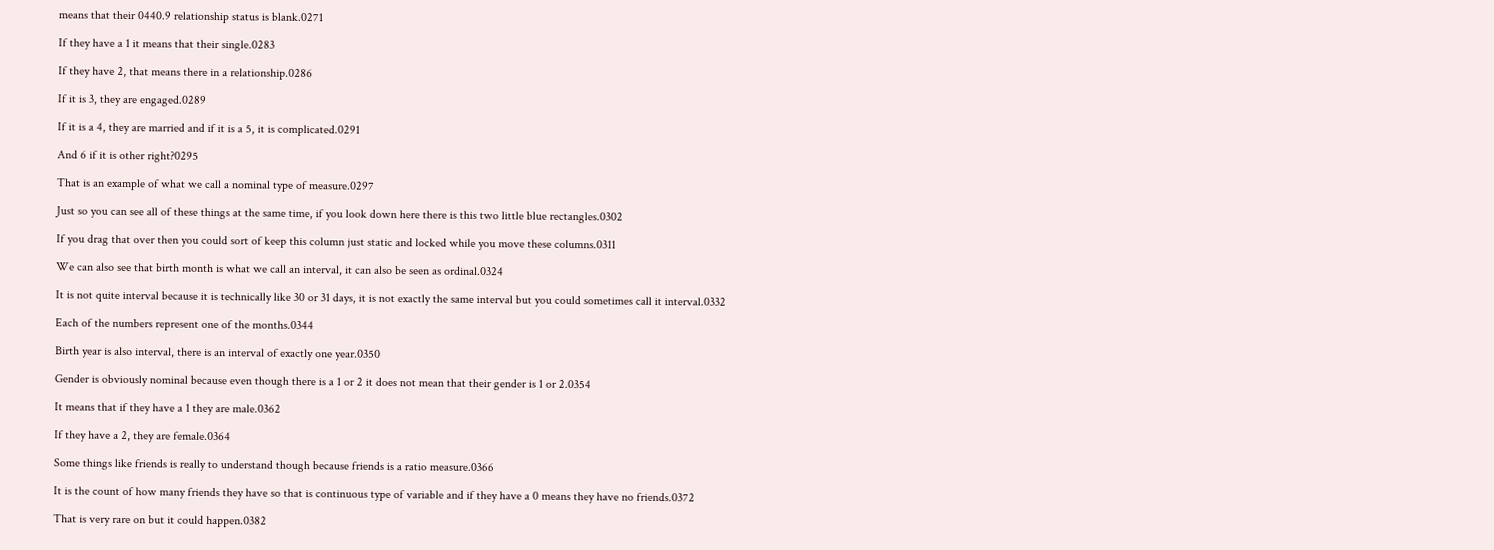means that their 0440.9 relationship status is blank.0271

If they have a 1 it means that their single.0283

If they have 2, that means there in a relationship.0286

If it is 3, they are engaged.0289

If it is a 4, they are married and if it is a 5, it is complicated.0291

And 6 if it is other right?0295

That is an example of what we call a nominal type of measure.0297

Just so you can see all of these things at the same time, if you look down here there is this two little blue rectangles.0302

If you drag that over then you could sort of keep this column just static and locked while you move these columns.0311

We can also see that birth month is what we call an interval, it can also be seen as ordinal.0324

It is not quite interval because it is technically like 30 or 31 days, it is not exactly the same interval but you could sometimes call it interval.0332

Each of the numbers represent one of the months.0344

Birth year is also interval, there is an interval of exactly one year.0350

Gender is obviously nominal because even though there is a 1 or 2 it does not mean that their gender is 1 or 2.0354

It means that if they have a 1 they are male.0362

If they have a 2, they are female.0364

Some things like friends is really to understand though because friends is a ratio measure.0366

It is the count of how many friends they have so that is continuous type of variable and if they have a 0 means they have no friends.0372

That is very rare on but it could happen.0382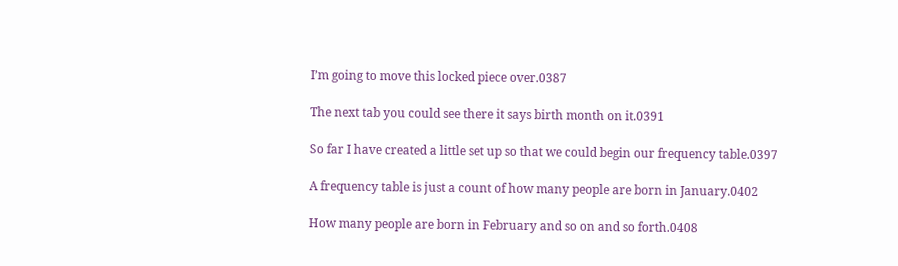I’m going to move this locked piece over.0387

The next tab you could see there it says birth month on it.0391

So far I have created a little set up so that we could begin our frequency table.0397

A frequency table is just a count of how many people are born in January.0402

How many people are born in February and so on and so forth.0408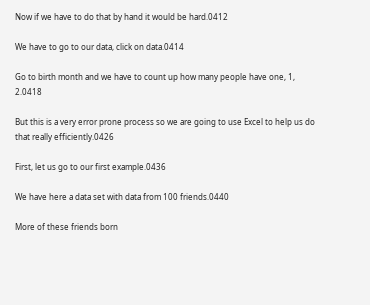Now if we have to do that by hand it would be hard.0412

We have to go to our data, click on data.0414

Go to birth month and we have to count up how many people have one, 1, 2.0418

But this is a very error prone process so we are going to use Excel to help us do that really efficiently.0426

First, let us go to our first example.0436

We have here a data set with data from 100 friends.0440

More of these friends born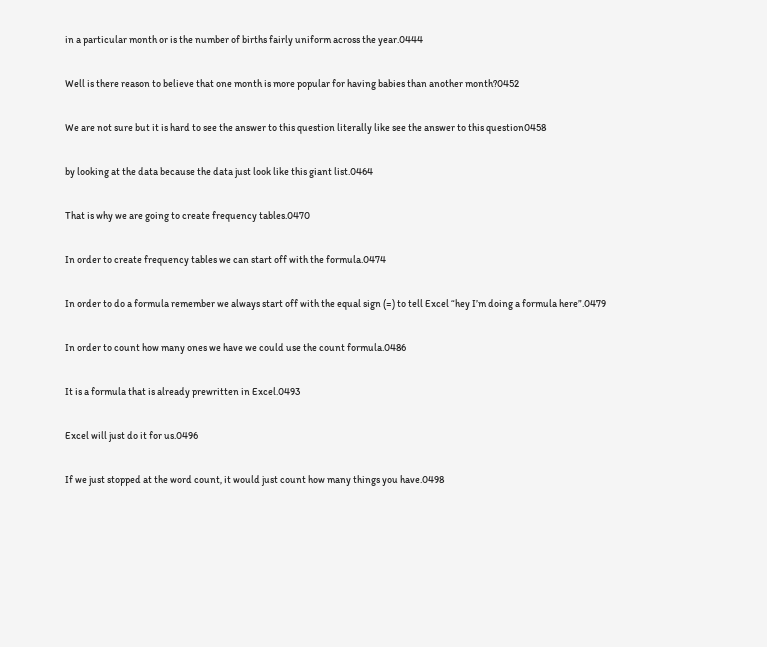in a particular month or is the number of births fairly uniform across the year.0444

Well is there reason to believe that one month is more popular for having babies than another month?0452

We are not sure but it is hard to see the answer to this question literally like see the answer to this question0458

by looking at the data because the data just look like this giant list.0464

That is why we are going to create frequency tables.0470

In order to create frequency tables we can start off with the formula.0474

In order to do a formula remember we always start off with the equal sign (=) to tell Excel “hey I’m doing a formula here”.0479

In order to count how many ones we have we could use the count formula.0486

It is a formula that is already prewritten in Excel.0493

Excel will just do it for us.0496

If we just stopped at the word count, it would just count how many things you have.0498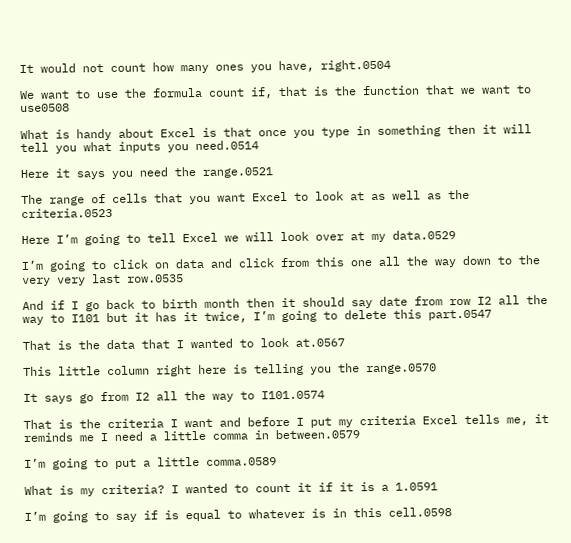It would not count how many ones you have, right.0504

We want to use the formula count if, that is the function that we want to use0508

What is handy about Excel is that once you type in something then it will tell you what inputs you need.0514

Here it says you need the range.0521

The range of cells that you want Excel to look at as well as the criteria.0523

Here I’m going to tell Excel we will look over at my data.0529

I’m going to click on data and click from this one all the way down to the very very last row.0535

And if I go back to birth month then it should say date from row I2 all the way to I101 but it has it twice, I’m going to delete this part.0547

That is the data that I wanted to look at.0567

This little column right here is telling you the range.0570

It says go from I2 all the way to I101.0574

That is the criteria I want and before I put my criteria Excel tells me, it reminds me I need a little comma in between.0579

I’m going to put a little comma.0589

What is my criteria? I wanted to count it if it is a 1.0591

I’m going to say if is equal to whatever is in this cell.0598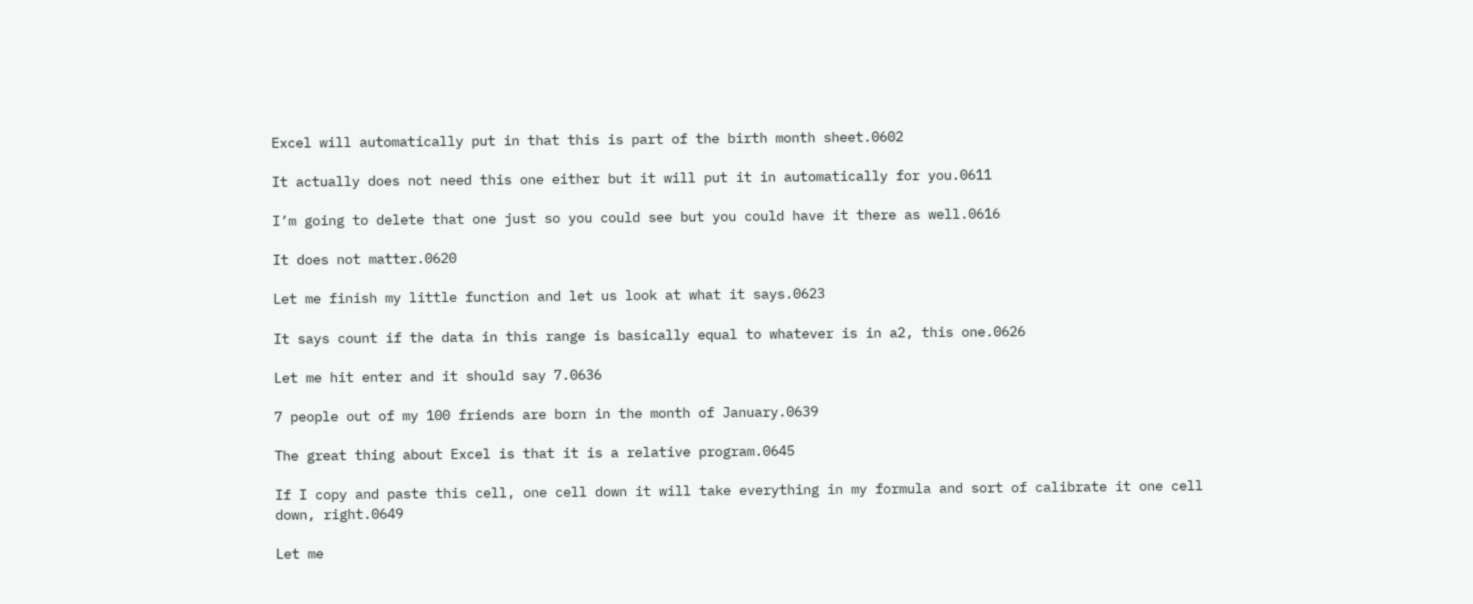Excel will automatically put in that this is part of the birth month sheet.0602

It actually does not need this one either but it will put it in automatically for you.0611

I’m going to delete that one just so you could see but you could have it there as well.0616

It does not matter.0620

Let me finish my little function and let us look at what it says.0623

It says count if the data in this range is basically equal to whatever is in a2, this one.0626

Let me hit enter and it should say 7.0636

7 people out of my 100 friends are born in the month of January.0639

The great thing about Excel is that it is a relative program.0645

If I copy and paste this cell, one cell down it will take everything in my formula and sort of calibrate it one cell down, right.0649

Let me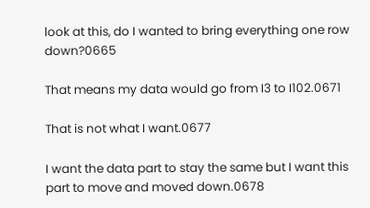look at this, do I wanted to bring everything one row down?0665

That means my data would go from I3 to I102.0671

That is not what I want.0677

I want the data part to stay the same but I want this part to move and moved down.0678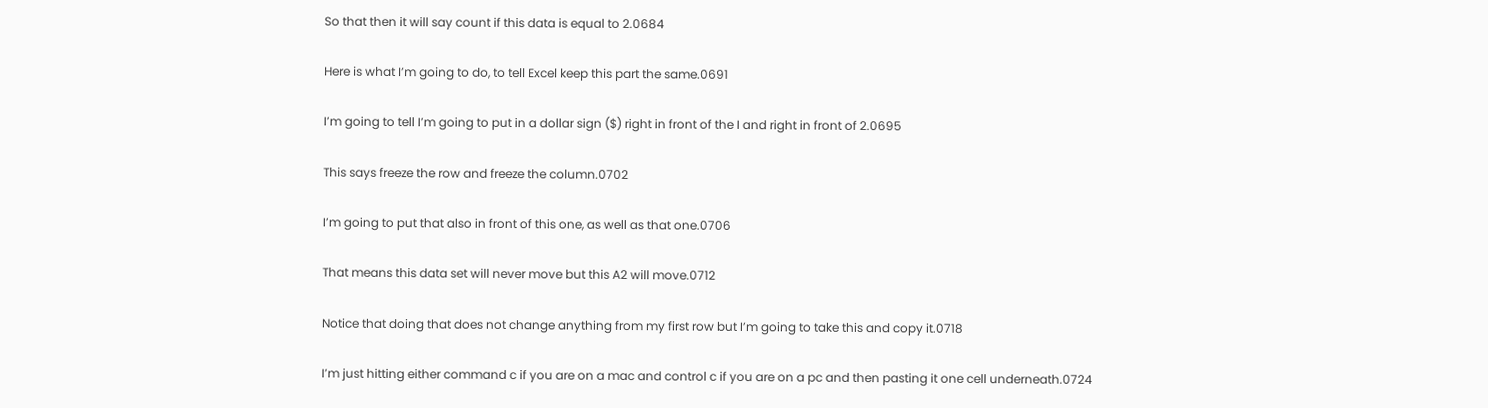So that then it will say count if this data is equal to 2.0684

Here is what I’m going to do, to tell Excel keep this part the same.0691

I’m going to tell I’m going to put in a dollar sign ($) right in front of the I and right in front of 2.0695

This says freeze the row and freeze the column.0702

I’m going to put that also in front of this one, as well as that one.0706

That means this data set will never move but this A2 will move.0712

Notice that doing that does not change anything from my first row but I’m going to take this and copy it.0718

I’m just hitting either command c if you are on a mac and control c if you are on a pc and then pasting it one cell underneath.0724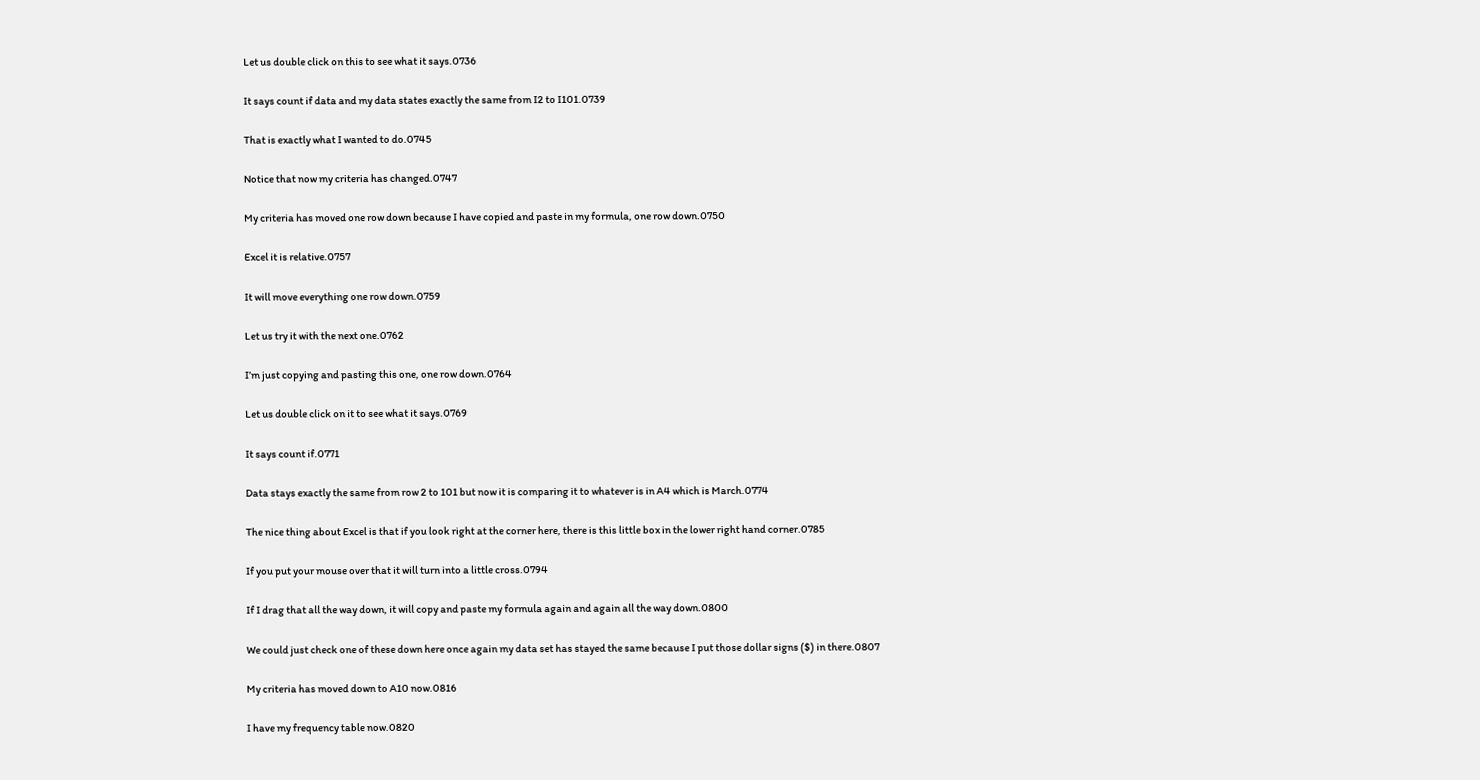Let us double click on this to see what it says.0736

It says count if data and my data states exactly the same from I2 to I101.0739

That is exactly what I wanted to do.0745

Notice that now my criteria has changed.0747

My criteria has moved one row down because I have copied and paste in my formula, one row down.0750

Excel it is relative.0757

It will move everything one row down.0759

Let us try it with the next one.0762

I’m just copying and pasting this one, one row down.0764

Let us double click on it to see what it says.0769

It says count if.0771

Data stays exactly the same from row 2 to 101 but now it is comparing it to whatever is in A4 which is March.0774

The nice thing about Excel is that if you look right at the corner here, there is this little box in the lower right hand corner.0785

If you put your mouse over that it will turn into a little cross.0794

If I drag that all the way down, it will copy and paste my formula again and again all the way down.0800

We could just check one of these down here once again my data set has stayed the same because I put those dollar signs ($) in there.0807

My criteria has moved down to A10 now.0816

I have my frequency table now.0820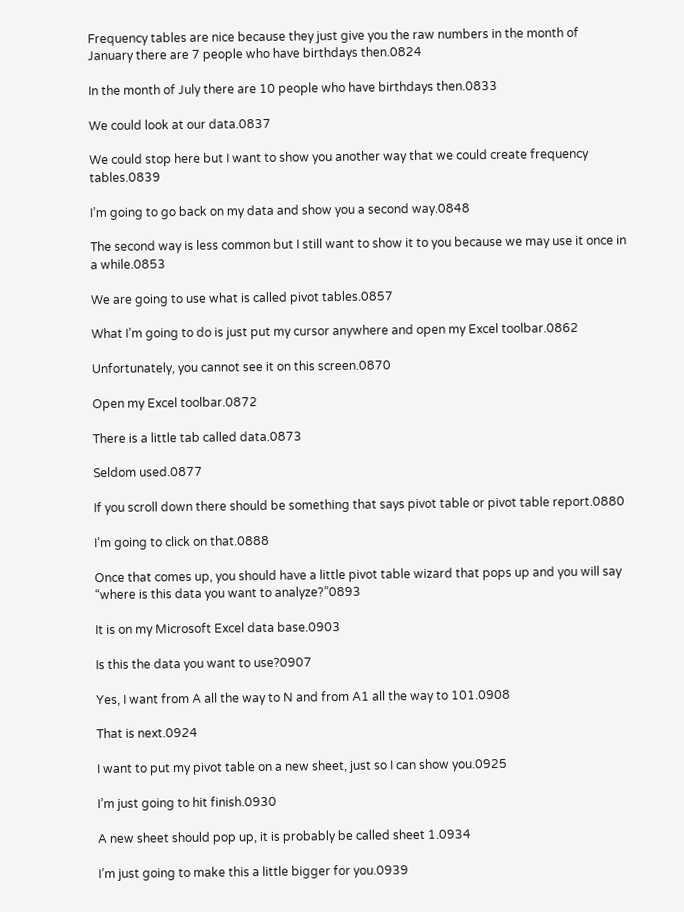Frequency tables are nice because they just give you the raw numbers in the month of January there are 7 people who have birthdays then.0824

In the month of July there are 10 people who have birthdays then.0833

We could look at our data.0837

We could stop here but I want to show you another way that we could create frequency tables.0839

I’m going to go back on my data and show you a second way.0848

The second way is less common but I still want to show it to you because we may use it once in a while.0853

We are going to use what is called pivot tables.0857

What I’m going to do is just put my cursor anywhere and open my Excel toolbar.0862

Unfortunately, you cannot see it on this screen.0870

Open my Excel toolbar.0872

There is a little tab called data.0873

Seldom used.0877

If you scroll down there should be something that says pivot table or pivot table report.0880

I’m going to click on that.0888

Once that comes up, you should have a little pivot table wizard that pops up and you will say “where is this data you want to analyze?”0893

It is on my Microsoft Excel data base.0903

Is this the data you want to use?0907

Yes, I want from A all the way to N and from A1 all the way to 101.0908

That is next.0924

I want to put my pivot table on a new sheet, just so I can show you.0925

I’m just going to hit finish.0930

A new sheet should pop up, it is probably be called sheet 1.0934

I’m just going to make this a little bigger for you.0939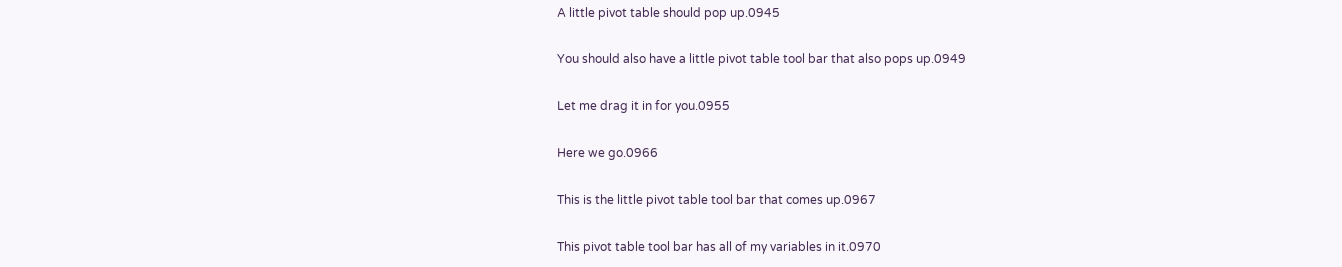A little pivot table should pop up.0945

You should also have a little pivot table tool bar that also pops up.0949

Let me drag it in for you.0955

Here we go.0966

This is the little pivot table tool bar that comes up.0967

This pivot table tool bar has all of my variables in it.0970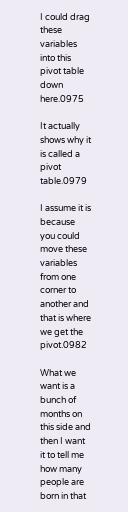I could drag these variables into this pivot table down here.0975

It actually shows why it is called a pivot table.0979

I assume it is because you could move these variables from one corner to another and that is where we get the pivot.0982

What we want is a bunch of months on this side and then I want it to tell me how many people are born in that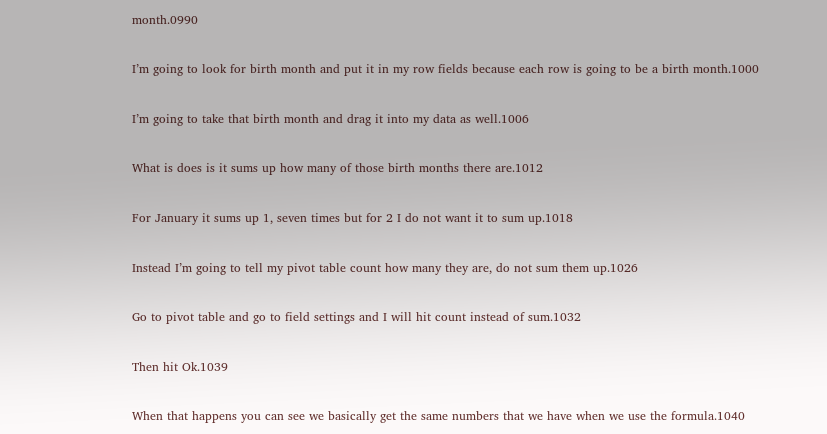month.0990

I’m going to look for birth month and put it in my row fields because each row is going to be a birth month.1000

I’m going to take that birth month and drag it into my data as well.1006

What is does is it sums up how many of those birth months there are.1012

For January it sums up 1, seven times but for 2 I do not want it to sum up.1018

Instead I’m going to tell my pivot table count how many they are, do not sum them up.1026

Go to pivot table and go to field settings and I will hit count instead of sum.1032

Then hit Ok.1039

When that happens you can see we basically get the same numbers that we have when we use the formula.1040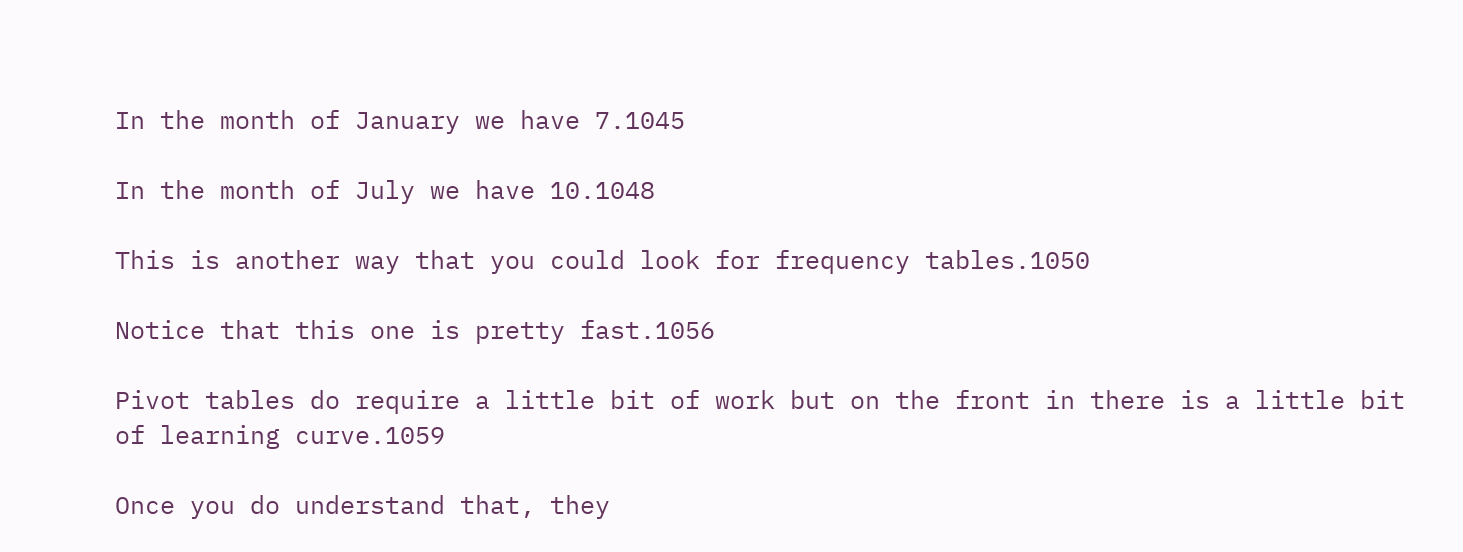In the month of January we have 7.1045

In the month of July we have 10.1048

This is another way that you could look for frequency tables.1050

Notice that this one is pretty fast.1056

Pivot tables do require a little bit of work but on the front in there is a little bit of learning curve.1059

Once you do understand that, they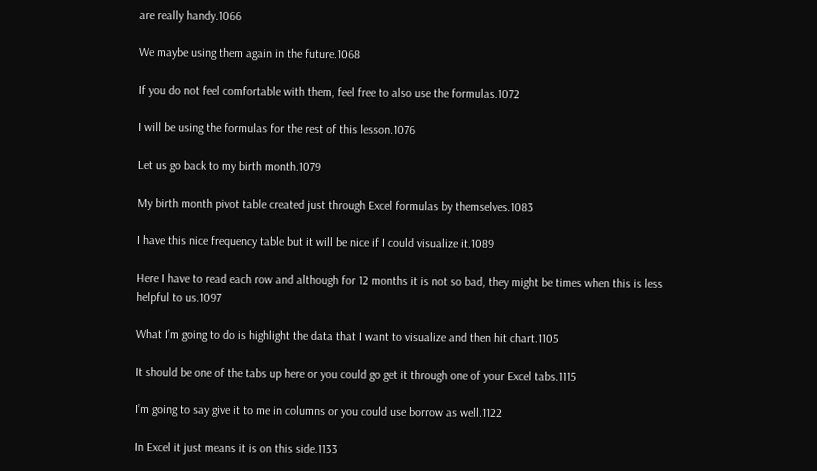are really handy.1066

We maybe using them again in the future.1068

If you do not feel comfortable with them, feel free to also use the formulas.1072

I will be using the formulas for the rest of this lesson.1076

Let us go back to my birth month.1079

My birth month pivot table created just through Excel formulas by themselves.1083

I have this nice frequency table but it will be nice if I could visualize it.1089

Here I have to read each row and although for 12 months it is not so bad, they might be times when this is less helpful to us.1097

What I’m going to do is highlight the data that I want to visualize and then hit chart.1105

It should be one of the tabs up here or you could go get it through one of your Excel tabs.1115

I’m going to say give it to me in columns or you could use borrow as well.1122

In Excel it just means it is on this side.1133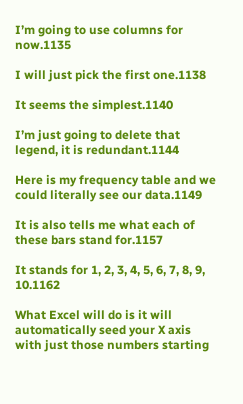I’m going to use columns for now.1135

I will just pick the first one.1138

It seems the simplest.1140

I’m just going to delete that legend, it is redundant.1144

Here is my frequency table and we could literally see our data.1149

It is also tells me what each of these bars stand for.1157

It stands for 1, 2, 3, 4, 5, 6, 7, 8, 9, 10.1162

What Excel will do is it will automatically seed your X axis with just those numbers starting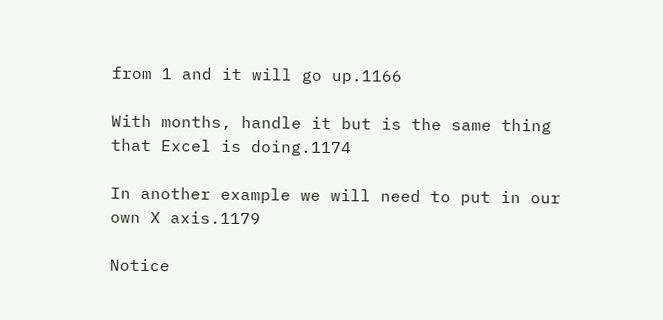from 1 and it will go up.1166

With months, handle it but is the same thing that Excel is doing.1174

In another example we will need to put in our own X axis.1179

Notice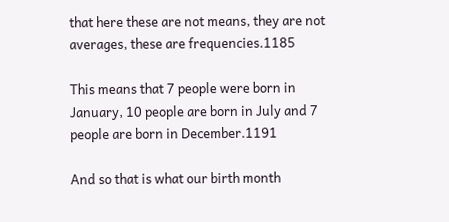that here these are not means, they are not averages, these are frequencies.1185

This means that 7 people were born in January, 10 people are born in July and 7 people are born in December.1191

And so that is what our birth month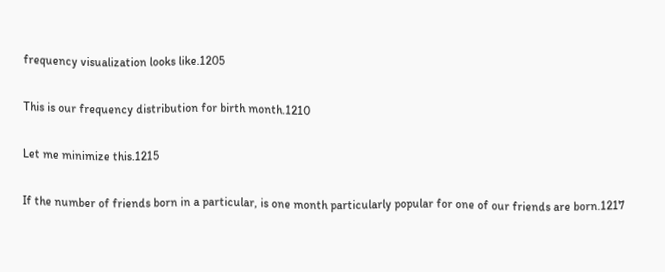frequency visualization looks like.1205

This is our frequency distribution for birth month.1210

Let me minimize this.1215

If the number of friends born in a particular, is one month particularly popular for one of our friends are born.1217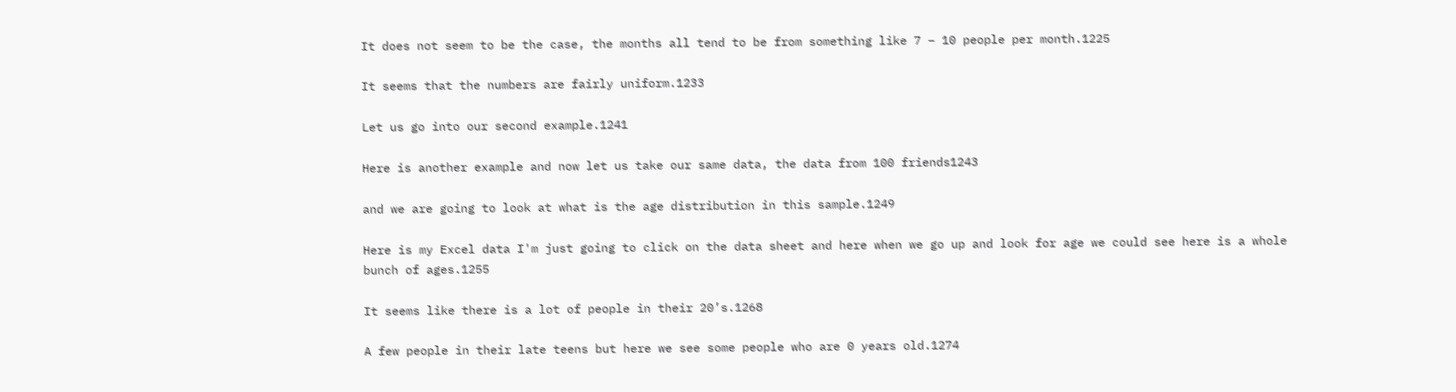It does not seem to be the case, the months all tend to be from something like 7 – 10 people per month.1225

It seems that the numbers are fairly uniform.1233

Let us go into our second example.1241

Here is another example and now let us take our same data, the data from 100 friends1243

and we are going to look at what is the age distribution in this sample.1249

Here is my Excel data I'm just going to click on the data sheet and here when we go up and look for age we could see here is a whole bunch of ages.1255

It seems like there is a lot of people in their 20’s.1268

A few people in their late teens but here we see some people who are 0 years old.1274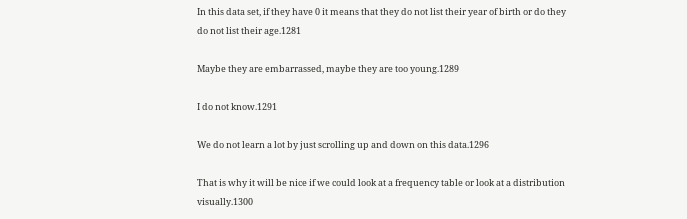In this data set, if they have 0 it means that they do not list their year of birth or do they do not list their age.1281

Maybe they are embarrassed, maybe they are too young.1289

I do not know.1291

We do not learn a lot by just scrolling up and down on this data.1296

That is why it will be nice if we could look at a frequency table or look at a distribution visually.1300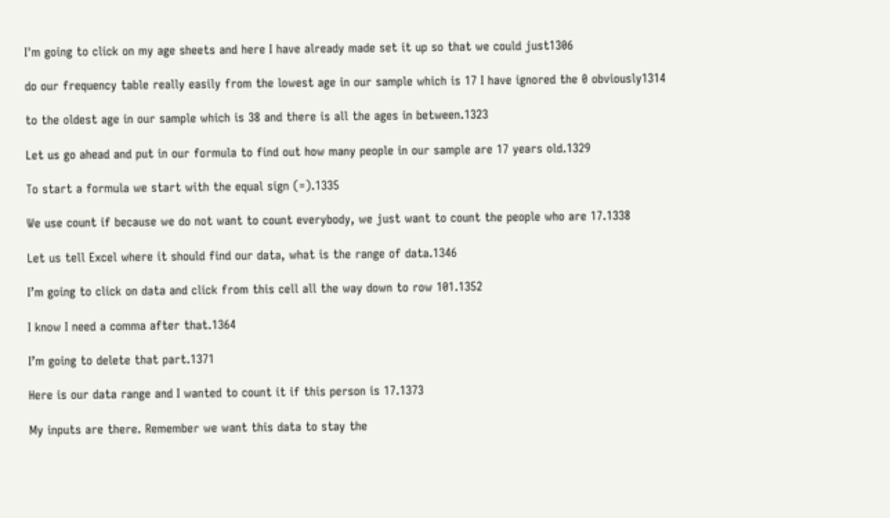I'm going to click on my age sheets and here I have already made set it up so that we could just1306

do our frequency table really easily from the lowest age in our sample which is 17 I have ignored the 0 obviously1314

to the oldest age in our sample which is 38 and there is all the ages in between.1323

Let us go ahead and put in our formula to find out how many people in our sample are 17 years old.1329

To start a formula we start with the equal sign (=).1335

We use count if because we do not want to count everybody, we just want to count the people who are 17.1338

Let us tell Excel where it should find our data, what is the range of data.1346

I’m going to click on data and click from this cell all the way down to row 101.1352

I know I need a comma after that.1364

I’m going to delete that part.1371

Here is our data range and I wanted to count it if this person is 17.1373

My inputs are there. Remember we want this data to stay the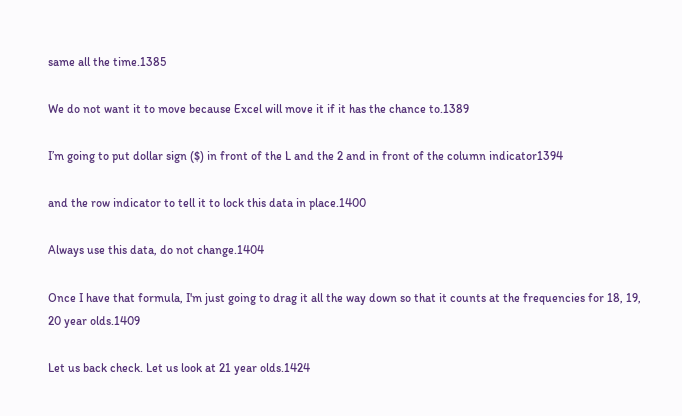same all the time.1385

We do not want it to move because Excel will move it if it has the chance to.1389

I’m going to put dollar sign ($) in front of the L and the 2 and in front of the column indicator1394

and the row indicator to tell it to lock this data in place.1400

Always use this data, do not change.1404

Once I have that formula, I'm just going to drag it all the way down so that it counts at the frequencies for 18, 19, 20 year olds.1409

Let us back check. Let us look at 21 year olds.1424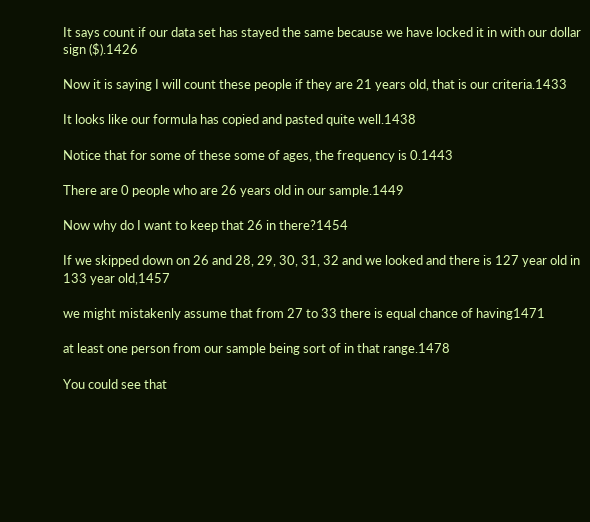It says count if our data set has stayed the same because we have locked it in with our dollar sign ($).1426

Now it is saying I will count these people if they are 21 years old, that is our criteria.1433

It looks like our formula has copied and pasted quite well.1438

Notice that for some of these some of ages, the frequency is 0.1443

There are 0 people who are 26 years old in our sample.1449

Now why do I want to keep that 26 in there?1454

If we skipped down on 26 and 28, 29, 30, 31, 32 and we looked and there is 127 year old in 133 year old,1457

we might mistakenly assume that from 27 to 33 there is equal chance of having1471

at least one person from our sample being sort of in that range.1478

You could see that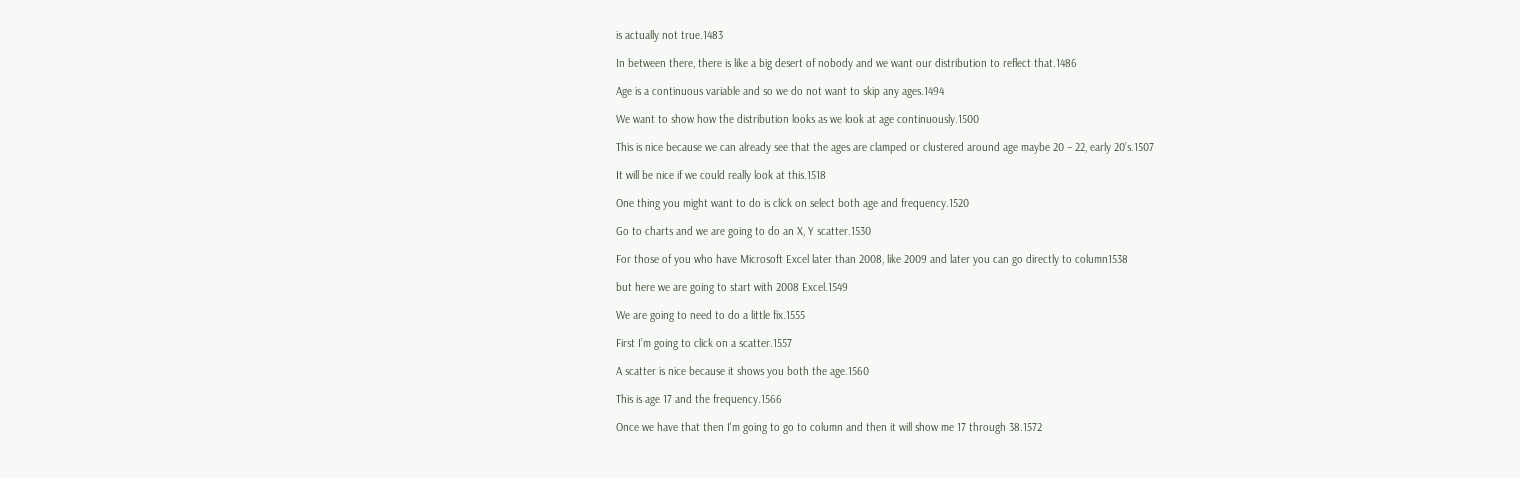is actually not true.1483

In between there, there is like a big desert of nobody and we want our distribution to reflect that.1486

Age is a continuous variable and so we do not want to skip any ages.1494

We want to show how the distribution looks as we look at age continuously.1500

This is nice because we can already see that the ages are clamped or clustered around age maybe 20 – 22, early 20’s.1507

It will be nice if we could really look at this.1518

One thing you might want to do is click on select both age and frequency.1520

Go to charts and we are going to do an X, Y scatter.1530

For those of you who have Microsoft Excel later than 2008, like 2009 and later you can go directly to column1538

but here we are going to start with 2008 Excel.1549

We are going to need to do a little fix.1555

First I’m going to click on a scatter.1557

A scatter is nice because it shows you both the age.1560

This is age 17 and the frequency.1566

Once we have that then I'm going to go to column and then it will show me 17 through 38.1572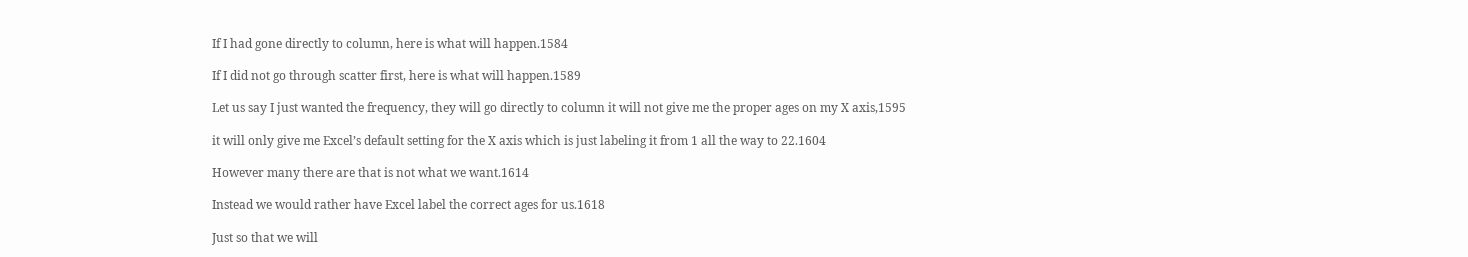If I had gone directly to column, here is what will happen.1584

If I did not go through scatter first, here is what will happen.1589

Let us say I just wanted the frequency, they will go directly to column it will not give me the proper ages on my X axis,1595

it will only give me Excel’s default setting for the X axis which is just labeling it from 1 all the way to 22.1604

However many there are that is not what we want.1614

Instead we would rather have Excel label the correct ages for us.1618

Just so that we will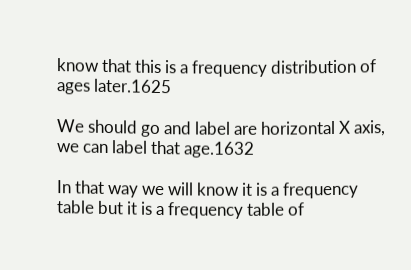know that this is a frequency distribution of ages later.1625

We should go and label are horizontal X axis, we can label that age.1632

In that way we will know it is a frequency table but it is a frequency table of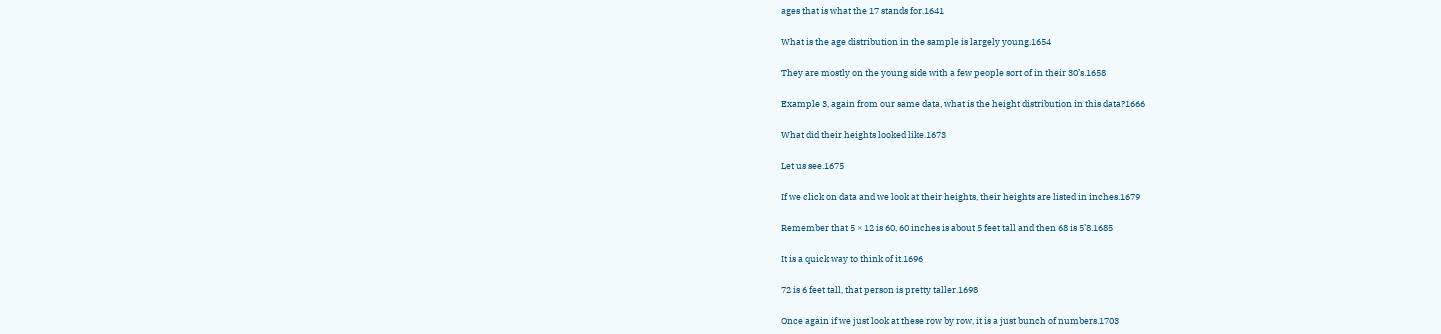ages that is what the 17 stands for.1641

What is the age distribution in the sample is largely young.1654

They are mostly on the young side with a few people sort of in their 30’s.1658

Example 3, again from our same data, what is the height distribution in this data?1666

What did their heights looked like.1673

Let us see.1675

If we click on data and we look at their heights, their heights are listed in inches.1679

Remember that 5 × 12 is 60, 60 inches is about 5 feet tall and then 68 is 5’8.1685

It is a quick way to think of it.1696

72 is 6 feet tall, that person is pretty taller.1698

Once again if we just look at these row by row, it is a just bunch of numbers.1703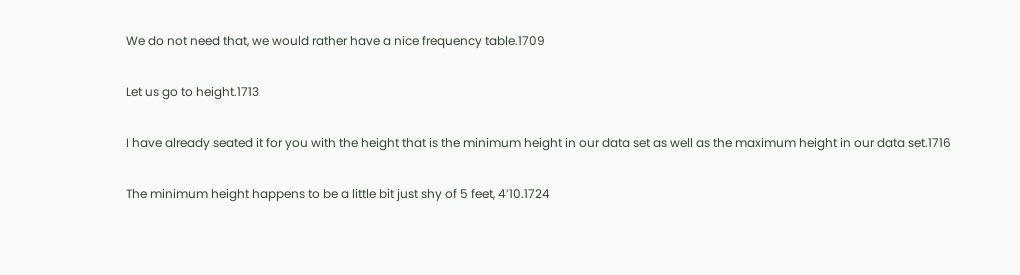We do not need that, we would rather have a nice frequency table.1709

Let us go to height.1713

I have already seated it for you with the height that is the minimum height in our data set as well as the maximum height in our data set.1716

The minimum height happens to be a little bit just shy of 5 feet, 4’10.1724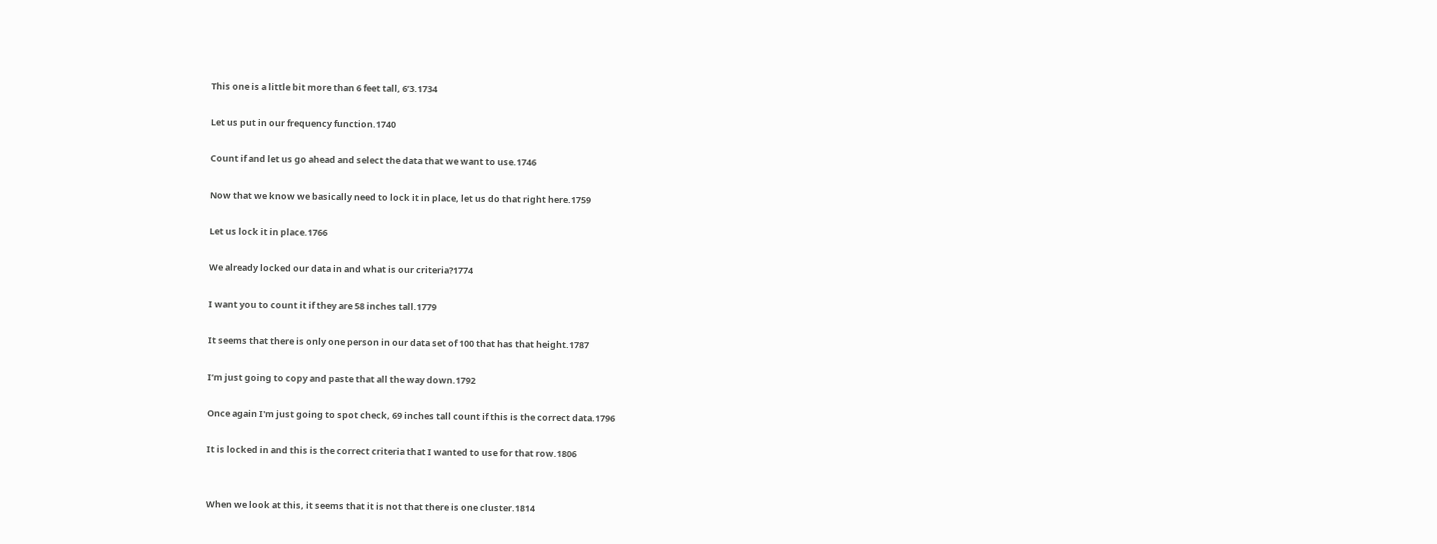This one is a little bit more than 6 feet tall, 6’3.1734

Let us put in our frequency function.1740

Count if and let us go ahead and select the data that we want to use.1746

Now that we know we basically need to lock it in place, let us do that right here.1759

Let us lock it in place.1766

We already locked our data in and what is our criteria?1774

I want you to count it if they are 58 inches tall.1779

It seems that there is only one person in our data set of 100 that has that height.1787

I’m just going to copy and paste that all the way down.1792

Once again I'm just going to spot check, 69 inches tall count if this is the correct data.1796

It is locked in and this is the correct criteria that I wanted to use for that row.1806


When we look at this, it seems that it is not that there is one cluster.1814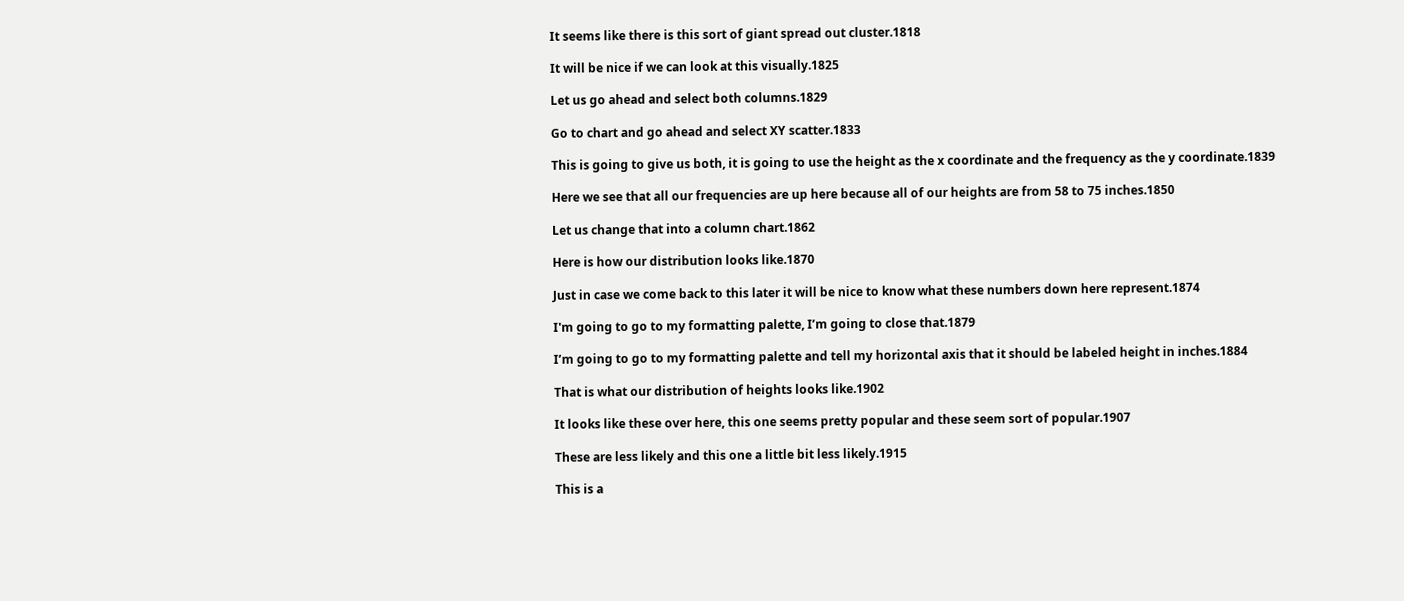It seems like there is this sort of giant spread out cluster.1818

It will be nice if we can look at this visually.1825

Let us go ahead and select both columns.1829

Go to chart and go ahead and select XY scatter.1833

This is going to give us both, it is going to use the height as the x coordinate and the frequency as the y coordinate.1839

Here we see that all our frequencies are up here because all of our heights are from 58 to 75 inches.1850

Let us change that into a column chart.1862

Here is how our distribution looks like.1870

Just in case we come back to this later it will be nice to know what these numbers down here represent.1874

I'm going to go to my formatting palette, I’m going to close that.1879

I’m going to go to my formatting palette and tell my horizontal axis that it should be labeled height in inches.1884

That is what our distribution of heights looks like.1902

It looks like these over here, this one seems pretty popular and these seem sort of popular.1907

These are less likely and this one a little bit less likely.1915

This is a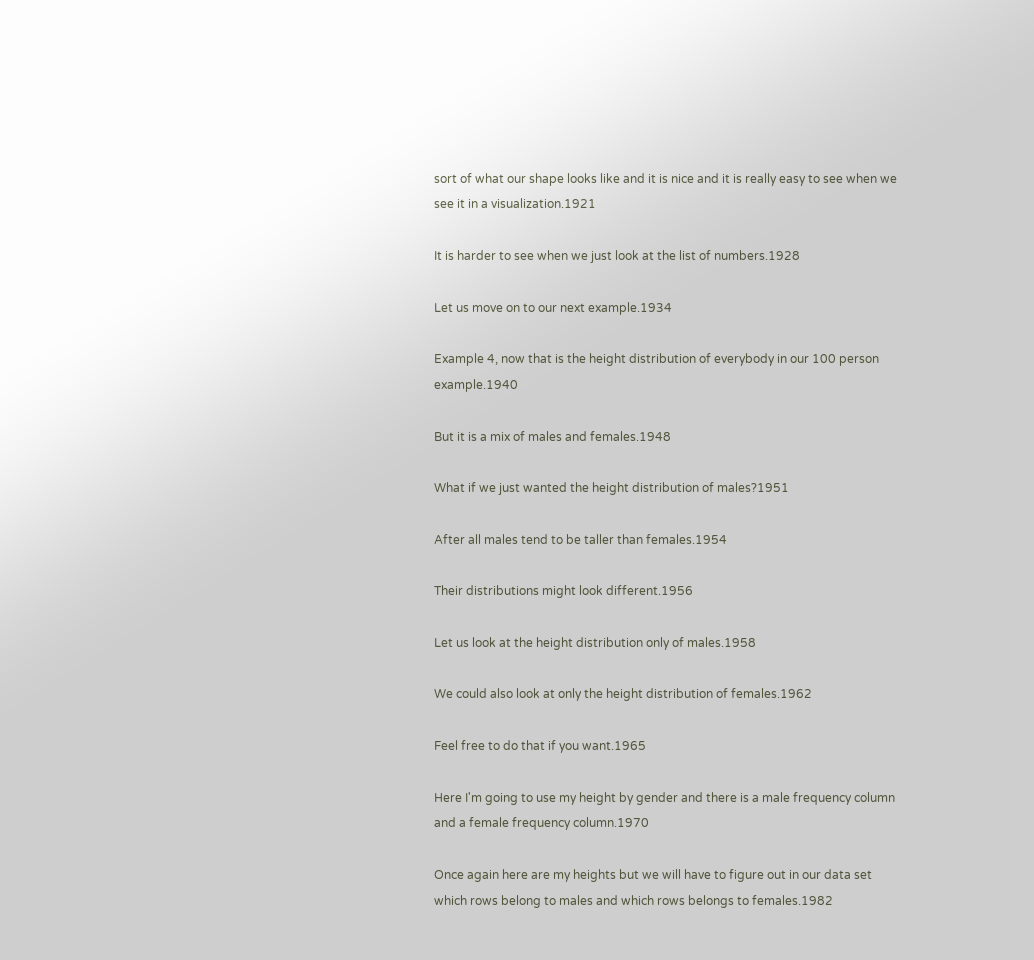sort of what our shape looks like and it is nice and it is really easy to see when we see it in a visualization.1921

It is harder to see when we just look at the list of numbers.1928

Let us move on to our next example.1934

Example 4, now that is the height distribution of everybody in our 100 person example.1940

But it is a mix of males and females.1948

What if we just wanted the height distribution of males?1951

After all males tend to be taller than females.1954

Their distributions might look different.1956

Let us look at the height distribution only of males.1958

We could also look at only the height distribution of females.1962

Feel free to do that if you want.1965

Here I'm going to use my height by gender and there is a male frequency column and a female frequency column.1970

Once again here are my heights but we will have to figure out in our data set which rows belong to males and which rows belongs to females.1982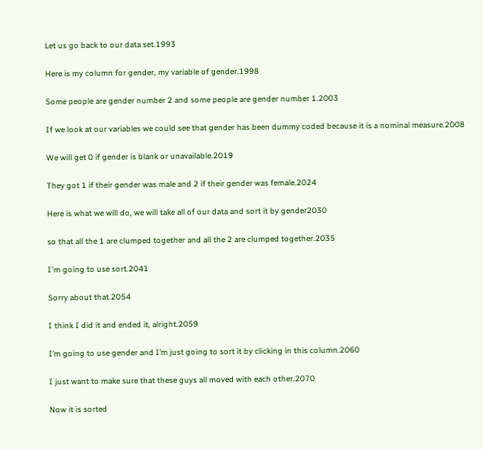Let us go back to our data set.1993

Here is my column for gender, my variable of gender.1998

Some people are gender number 2 and some people are gender number 1.2003

If we look at our variables we could see that gender has been dummy coded because it is a nominal measure.2008

We will get 0 if gender is blank or unavailable.2019

They got 1 if their gender was male and 2 if their gender was female.2024

Here is what we will do, we will take all of our data and sort it by gender2030

so that all the 1 are clumped together and all the 2 are clumped together.2035

I'm going to use sort.2041

Sorry about that.2054

I think I did it and ended it, alright.2059

I’m going to use gender and I’m just going to sort it by clicking in this column.2060

I just want to make sure that these guys all moved with each other.2070

Now it is sorted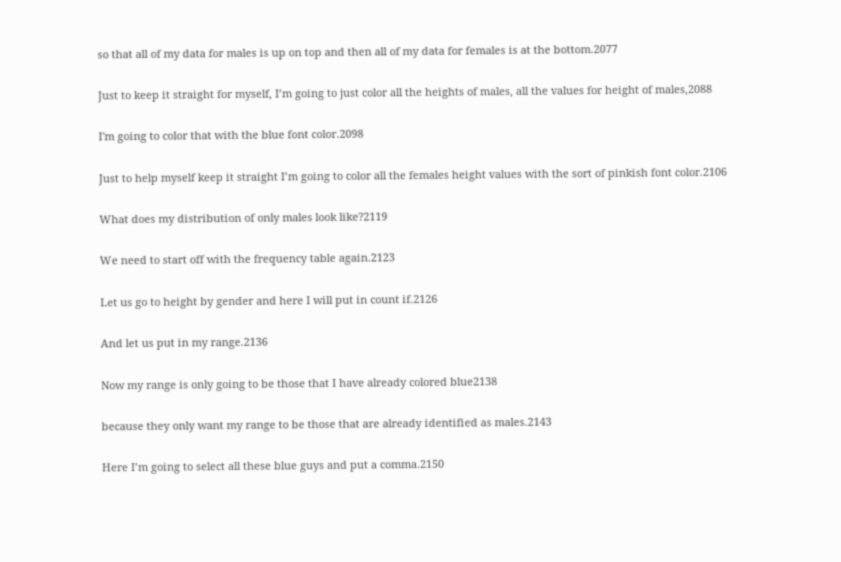so that all of my data for males is up on top and then all of my data for females is at the bottom.2077

Just to keep it straight for myself, I’m going to just color all the heights of males, all the values for height of males,2088

I'm going to color that with the blue font color.2098

Just to help myself keep it straight I’m going to color all the females height values with the sort of pinkish font color.2106

What does my distribution of only males look like?2119

We need to start off with the frequency table again.2123

Let us go to height by gender and here I will put in count if.2126

And let us put in my range.2136

Now my range is only going to be those that I have already colored blue2138

because they only want my range to be those that are already identified as males.2143

Here I’m going to select all these blue guys and put a comma.2150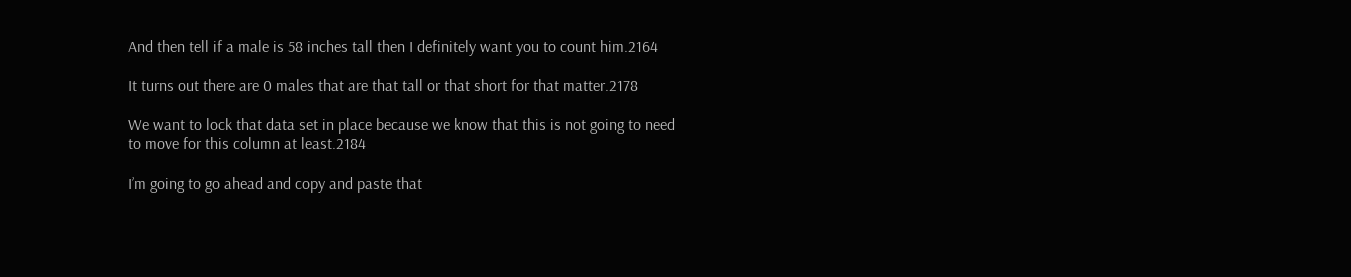And then tell if a male is 58 inches tall then I definitely want you to count him.2164

It turns out there are 0 males that are that tall or that short for that matter.2178

We want to lock that data set in place because we know that this is not going to need to move for this column at least.2184

I’m going to go ahead and copy and paste that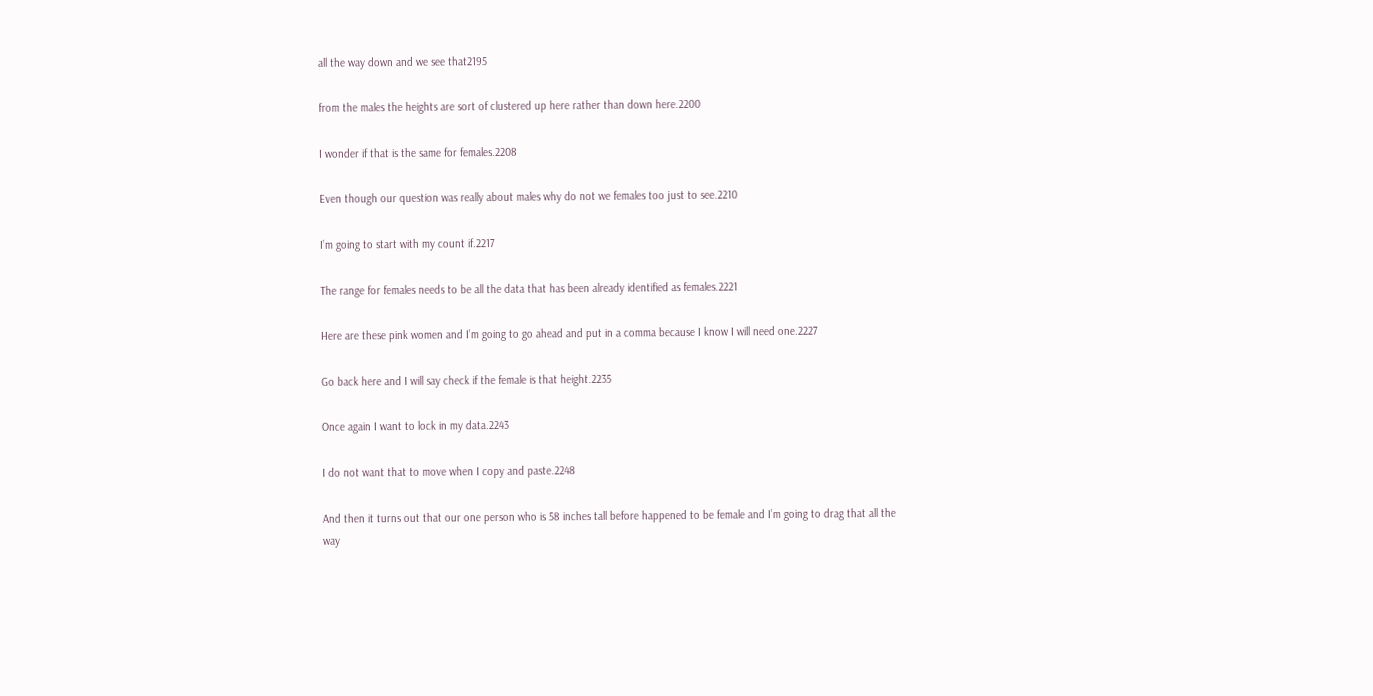all the way down and we see that2195

from the males the heights are sort of clustered up here rather than down here.2200

I wonder if that is the same for females.2208

Even though our question was really about males why do not we females too just to see.2210

I’m going to start with my count if.2217

The range for females needs to be all the data that has been already identified as females.2221

Here are these pink women and I’m going to go ahead and put in a comma because I know I will need one.2227

Go back here and I will say check if the female is that height.2235

Once again I want to lock in my data.2243

I do not want that to move when I copy and paste.2248

And then it turns out that our one person who is 58 inches tall before happened to be female and I’m going to drag that all the way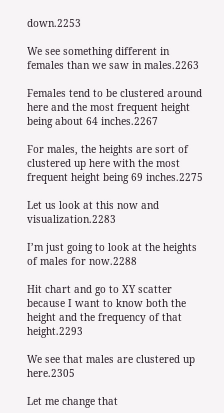down.2253

We see something different in females than we saw in males.2263

Females tend to be clustered around here and the most frequent height being about 64 inches.2267

For males, the heights are sort of clustered up here with the most frequent height being 69 inches.2275

Let us look at this now and visualization.2283

I’m just going to look at the heights of males for now.2288

Hit chart and go to XY scatter because I want to know both the height and the frequency of that height.2293

We see that males are clustered up here.2305

Let me change that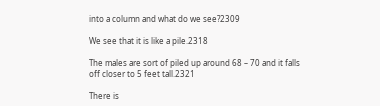into a column and what do we see?2309

We see that it is like a pile.2318

The males are sort of piled up around 68 – 70 and it falls off closer to 5 feet tall.2321

There is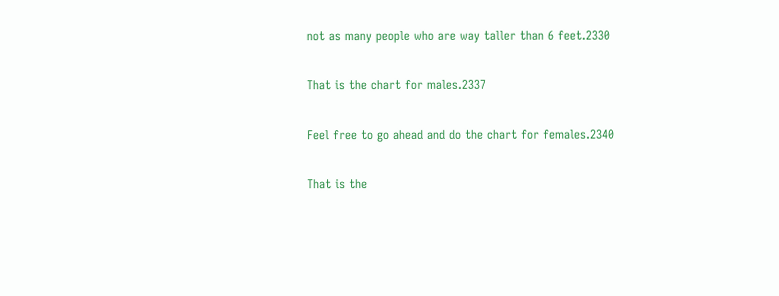not as many people who are way taller than 6 feet.2330

That is the chart for males.2337

Feel free to go ahead and do the chart for females.2340

That is the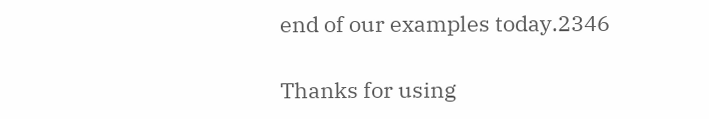end of our examples today.2346

Thanks for using